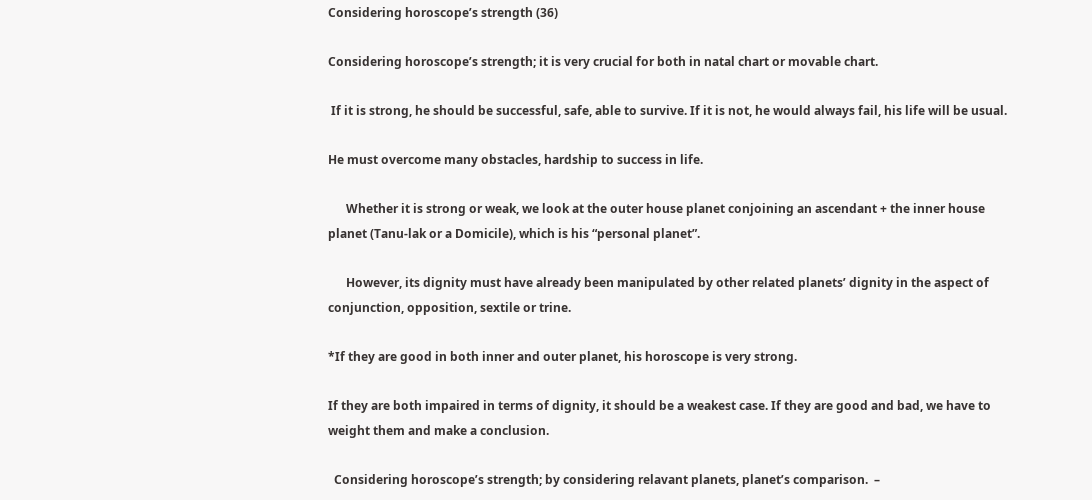Considering horoscope’s strength (36)

Considering horoscope’s strength; it is very crucial for both in natal chart or movable chart.

 If it is strong, he should be successful, safe, able to survive. If it is not, he would always fail, his life will be usual.

He must overcome many obstacles, hardship to success in life.

      Whether it is strong or weak, we look at the outer house planet conjoining an ascendant + the inner house planet (Tanu-lak or a Domicile), which is his “personal planet”.

      However, its dignity must have already been manipulated by other related planets’ dignity in the aspect of conjunction, opposition, sextile or trine.

*If they are good in both inner and outer planet, his horoscope is very strong.

If they are both impaired in terms of dignity, it should be a weakest case. If they are good and bad, we have to weight them and make a conclusion.

  Considering horoscope’s strength; by considering relavant planets, planet’s comparison.  –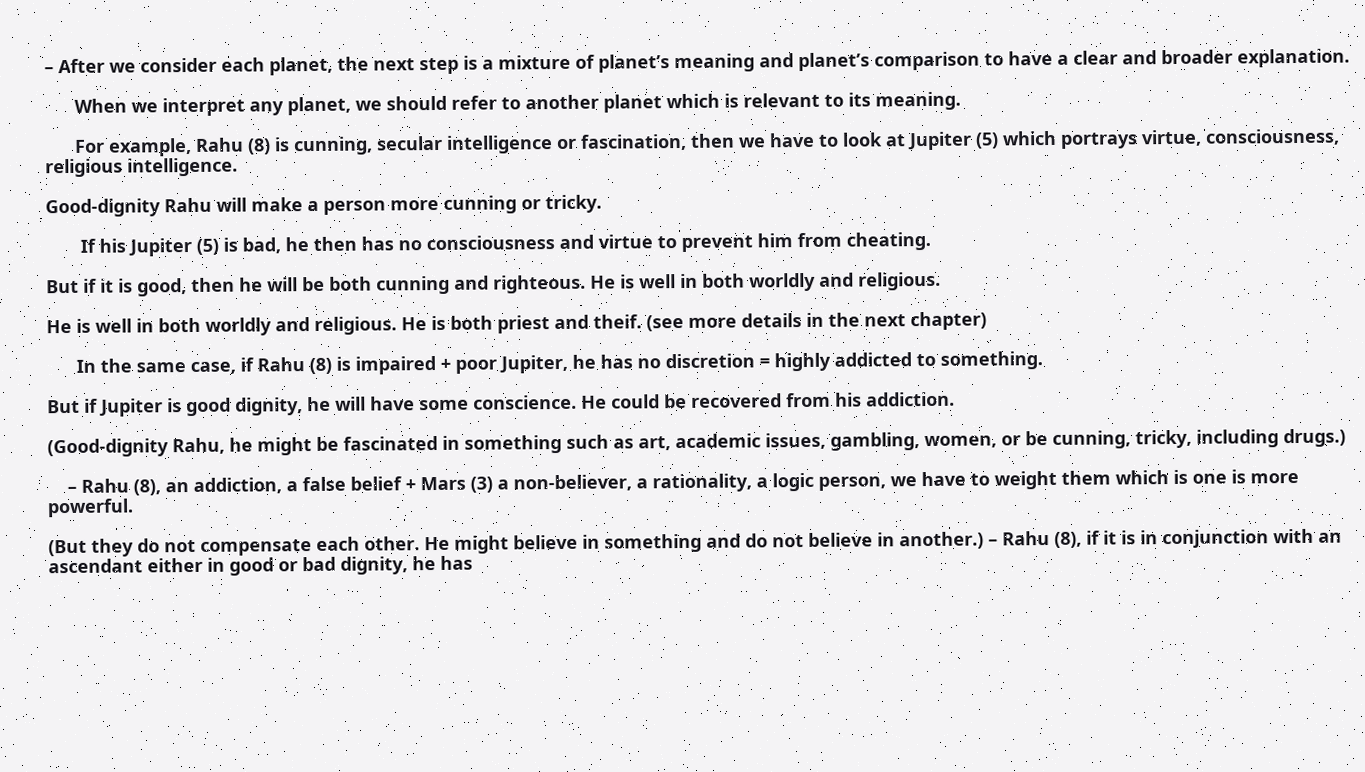– After we consider each planet, the next step is a mixture of planet’s meaning and planet’s comparison to have a clear and broader explanation.

      When we interpret any planet, we should refer to another planet which is relevant to its meaning.

      For example, Rahu (8) is cunning, secular intelligence or fascination, then we have to look at Jupiter (5) which portrays virtue, consciousness, religious intelligence.

Good-dignity Rahu will make a person more cunning or tricky.

       If his Jupiter (5) is bad, he then has no consciousness and virtue to prevent him from cheating.

But if it is good, then he will be both cunning and righteous. He is well in both worldly and religious.

He is well in both worldly and religious. He is both priest and theif. (see more details in the next chapter)

      In the same case, if Rahu (8) is impaired + poor Jupiter, he has no discretion = highly addicted to something.

But if Jupiter is good dignity, he will have some conscience. He could be recovered from his addiction.

(Good-dignity Rahu, he might be fascinated in something such as art, academic issues, gambling, women, or be cunning, tricky, including drugs.)

    – Rahu (8), an addiction, a false belief + Mars (3) a non-believer, a rationality, a logic person, we have to weight them which is one is more powerful.

(But they do not compensate each other. He might believe in something and do not believe in another.) – Rahu (8), if it is in conjunction with an ascendant either in good or bad dignity, he has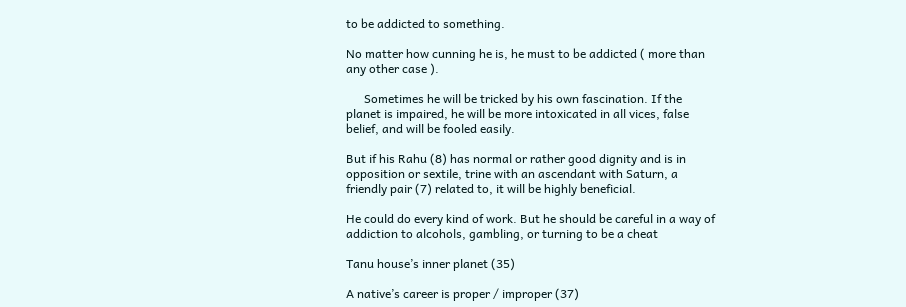to be addicted to something.

No matter how cunning he is, he must to be addicted ( more than any other case ).

      Sometimes he will be tricked by his own fascination. If the planet is impaired, he will be more intoxicated in all vices, false belief, and will be fooled easily.

But if his Rahu (8) has normal or rather good dignity and is in opposition or sextile, trine with an ascendant with Saturn, a friendly pair (7) related to, it will be highly beneficial.

He could do every kind of work. But he should be careful in a way of addiction to alcohols, gambling, or turning to be a cheat

Tanu house’s inner planet (35)

A native’s career is proper / improper (37)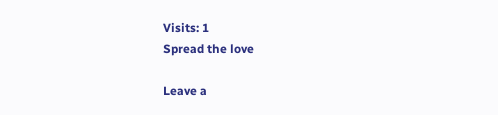Visits: 1
Spread the love

Leave a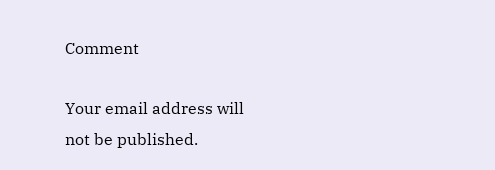Comment

Your email address will not be published.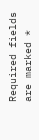Required fields are marked *